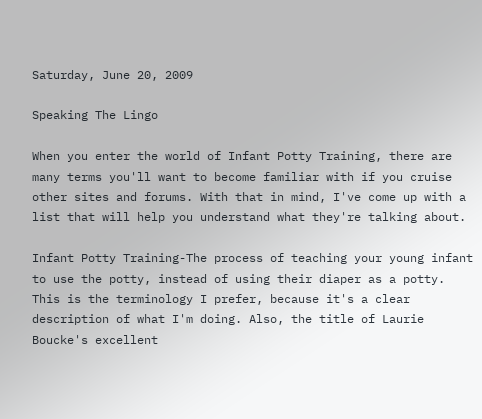Saturday, June 20, 2009

Speaking The Lingo

When you enter the world of Infant Potty Training, there are many terms you'll want to become familiar with if you cruise other sites and forums. With that in mind, I've come up with a list that will help you understand what they're talking about.

Infant Potty Training-The process of teaching your young infant to use the potty, instead of using their diaper as a potty. This is the terminology I prefer, because it's a clear description of what I'm doing. Also, the title of Laurie Boucke's excellent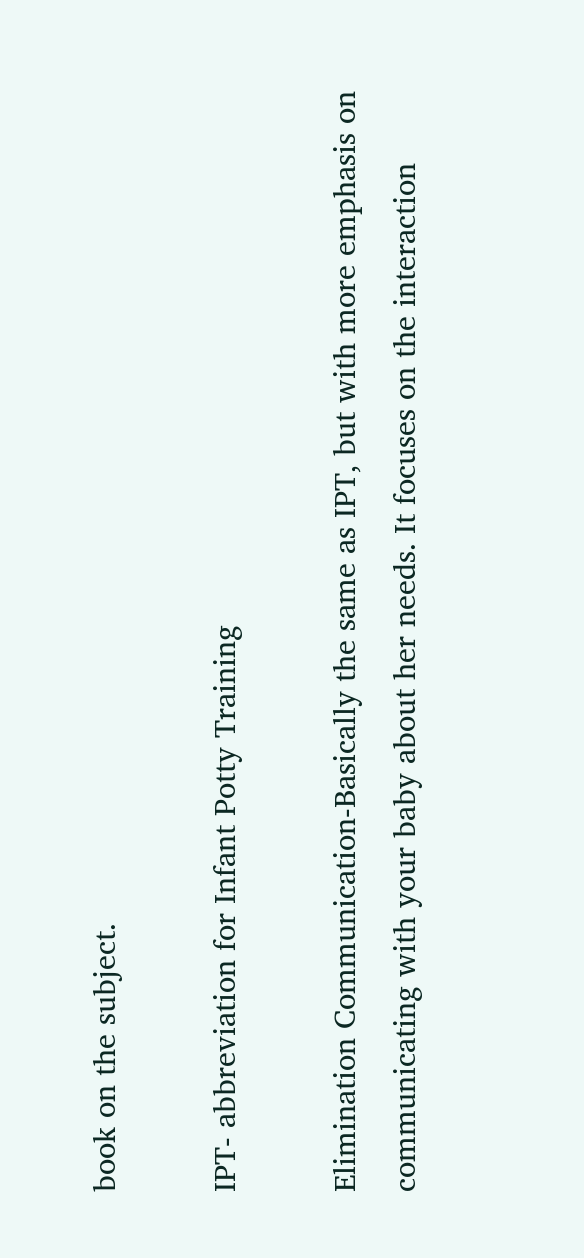book on the subject.

IPT- abbreviation for Infant Potty Training

Elimination Communication-Basically the same as IPT, but with more emphasis on communicating with your baby about her needs. It focuses on the interaction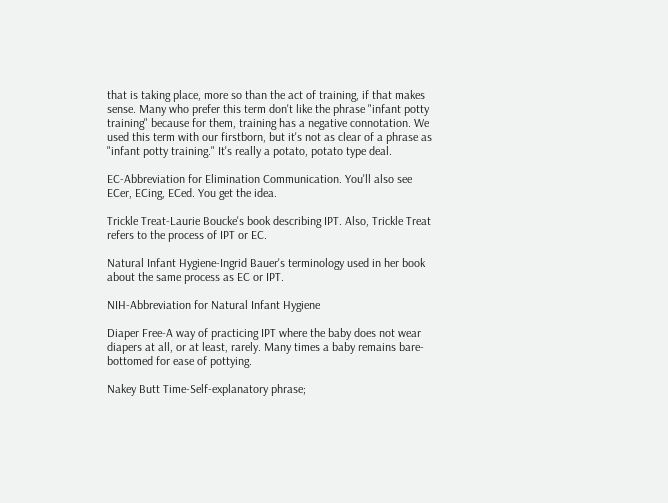that is taking place, more so than the act of training, if that makes sense. Many who prefer this term don't like the phrase "infant potty training" because for them, training has a negative connotation. We used this term with our firstborn, but it's not as clear of a phrase as "infant potty training." It's really a potato, potato type deal.

EC-Abbreviation for Elimination Communication. You'll also see ECer, ECing, ECed. You get the idea.

Trickle Treat-Laurie Boucke's book describing IPT. Also, Trickle Treat refers to the process of IPT or EC.

Natural Infant Hygiene-Ingrid Bauer's terminology used in her book about the same process as EC or IPT.

NIH-Abbreviation for Natural Infant Hygiene

Diaper Free-A way of practicing IPT where the baby does not wear diapers at all, or at least, rarely. Many times a baby remains bare-bottomed for ease of pottying.

Nakey Butt Time-Self-explanatory phrase;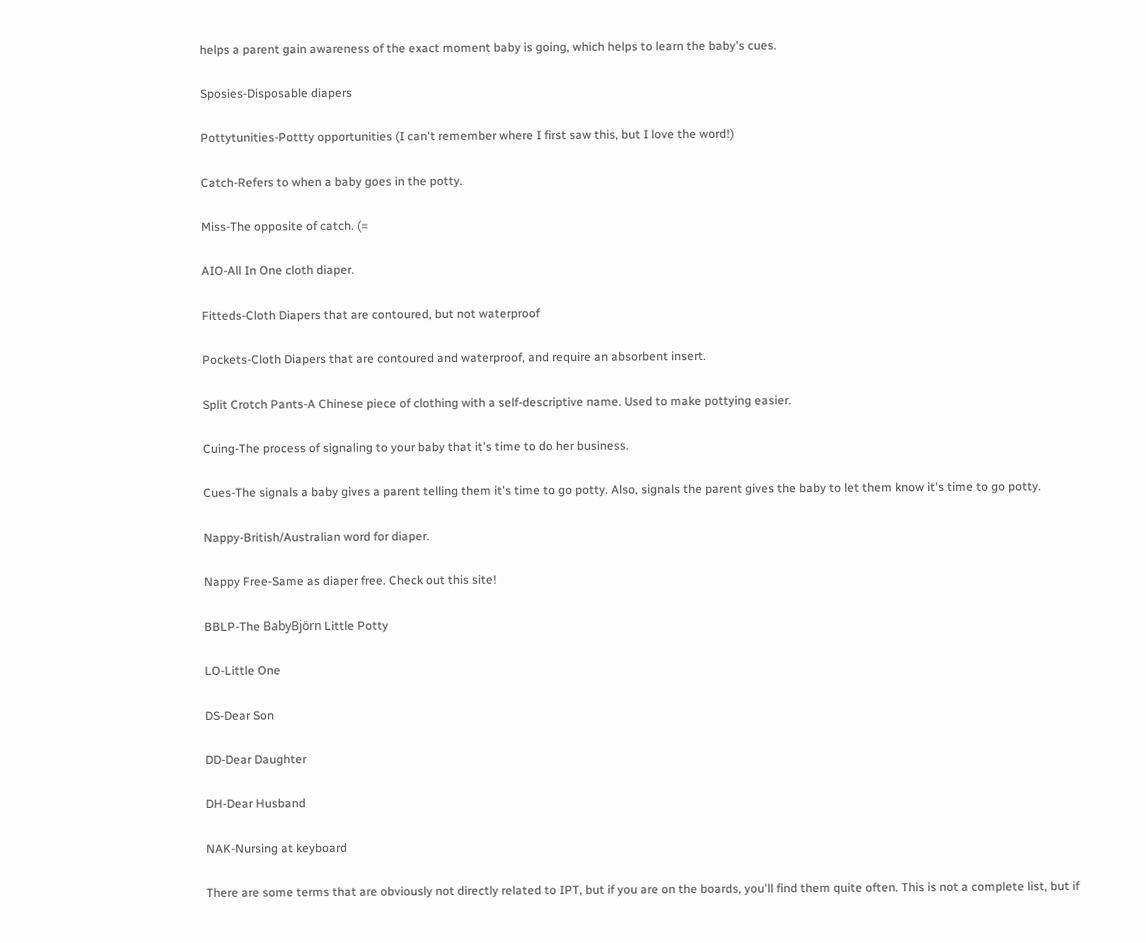helps a parent gain awareness of the exact moment baby is going, which helps to learn the baby's cues.

Sposies-Disposable diapers

Pottytunities-Pottty opportunities (I can't remember where I first saw this, but I love the word!)

Catch-Refers to when a baby goes in the potty.

Miss-The opposite of catch. (=

AIO-All In One cloth diaper.

Fitteds-Cloth Diapers that are contoured, but not waterproof

Pockets-Cloth Diapers that are contoured and waterproof, and require an absorbent insert.

Split Crotch Pants-A Chinese piece of clothing with a self-descriptive name. Used to make pottying easier.

Cuing-The process of signaling to your baby that it's time to do her business.

Cues-The signals a baby gives a parent telling them it's time to go potty. Also, signals the parent gives the baby to let them know it's time to go potty.

Nappy-British/Australian word for diaper.

Nappy Free-Same as diaper free. Check out this site!

BBLP-The BabyBjörn Little Potty

LO-Little One

DS-Dear Son

DD-Dear Daughter

DH-Dear Husband

NAK-Nursing at keyboard

There are some terms that are obviously not directly related to IPT, but if you are on the boards, you'll find them quite often. This is not a complete list, but if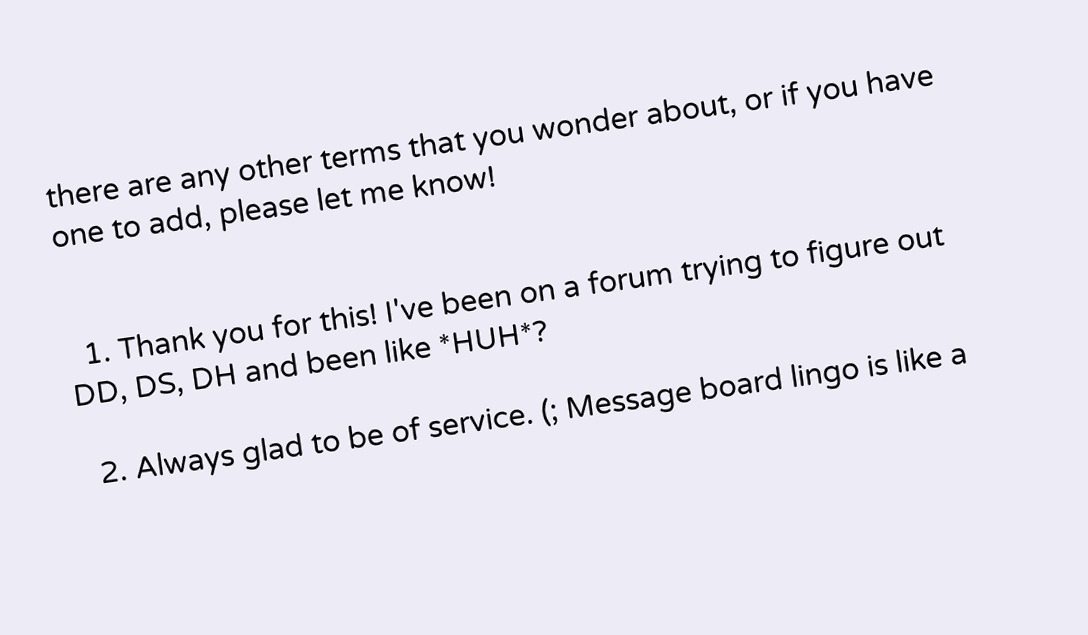there are any other terms that you wonder about, or if you have one to add, please let me know!


  1. Thank you for this! I've been on a forum trying to figure out DD, DS, DH and been like *HUH*?

  2. Always glad to be of service. (; Message board lingo is like a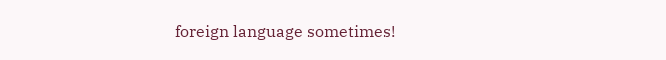foreign language sometimes!